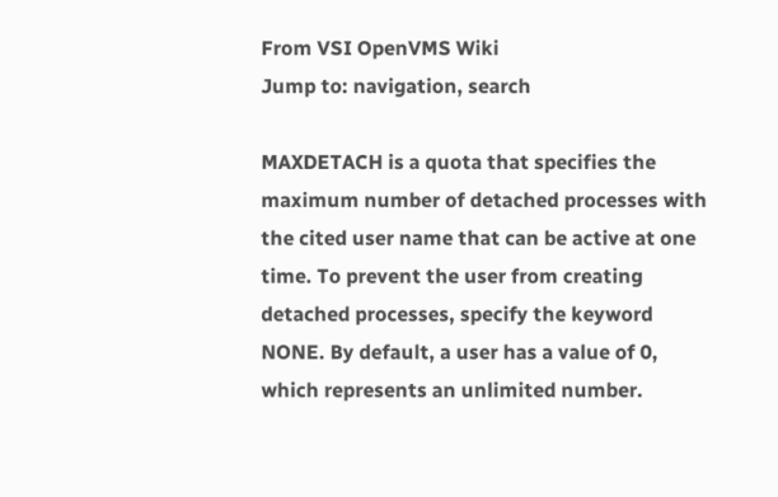From VSI OpenVMS Wiki
Jump to: navigation, search

MAXDETACH is a quota that specifies the maximum number of detached processes with the cited user name that can be active at one time. To prevent the user from creating detached processes, specify the keyword NONE. By default, a user has a value of 0, which represents an unlimited number.